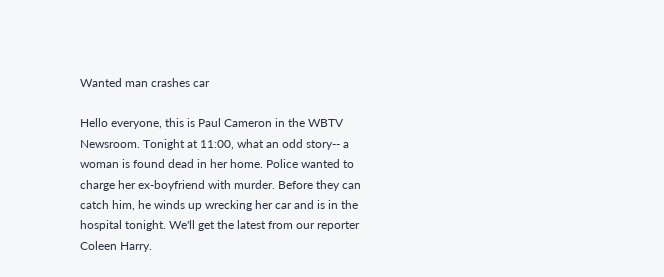Wanted man crashes car

Hello everyone, this is Paul Cameron in the WBTV Newsroom. Tonight at 11:00, what an odd story-- a woman is found dead in her home. Police wanted to charge her ex-boyfriend with murder. Before they can catch him, he winds up wrecking her car and is in the hospital tonight. We'll get the latest from our reporter Coleen Harry.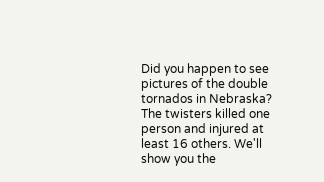Did you happen to see pictures of the double tornados in Nebraska? The twisters killed one person and injured at least 16 others. We'll show you the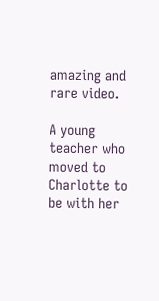amazing and rare video.

A young teacher who moved to Charlotte to be with her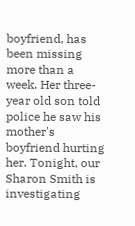boyfriend, has been missing more than a week. Her three-year old son told police he saw his mother's boyfriend hurting her. Tonight, our Sharon Smith is investigating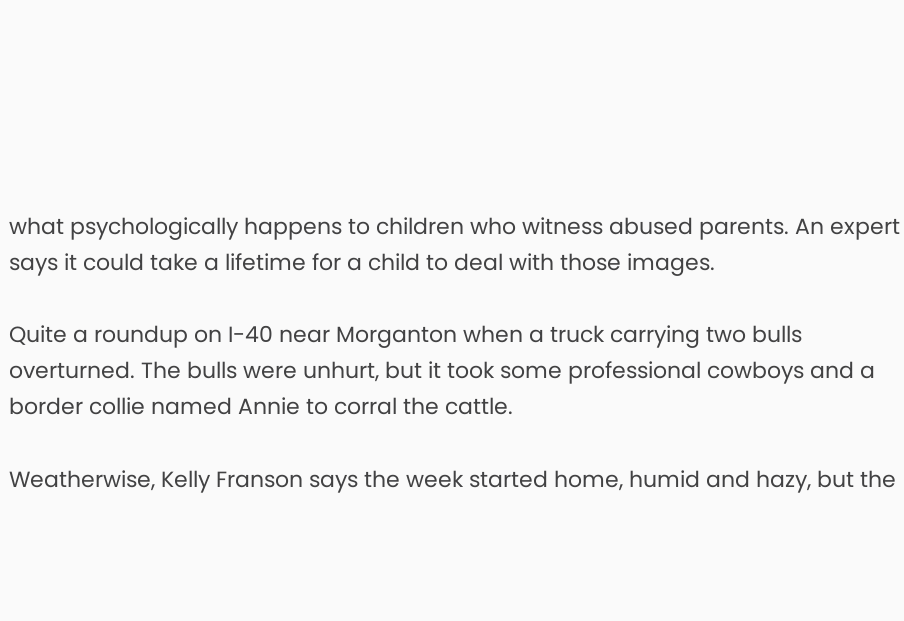what psychologically happens to children who witness abused parents. An expert says it could take a lifetime for a child to deal with those images.

Quite a roundup on I-40 near Morganton when a truck carrying two bulls overturned. The bulls were unhurt, but it took some professional cowboys and a border collie named Annie to corral the cattle.

Weatherwise, Kelly Franson says the week started home, humid and hazy, but the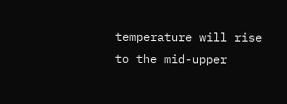temperature will rise to the mid-upper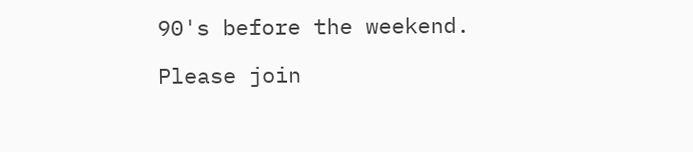90's before the weekend.

Please join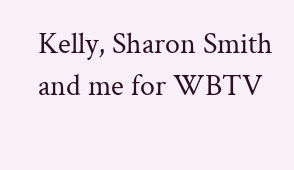Kelly, Sharon Smith and me for WBTV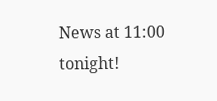News at 11:00 tonight!